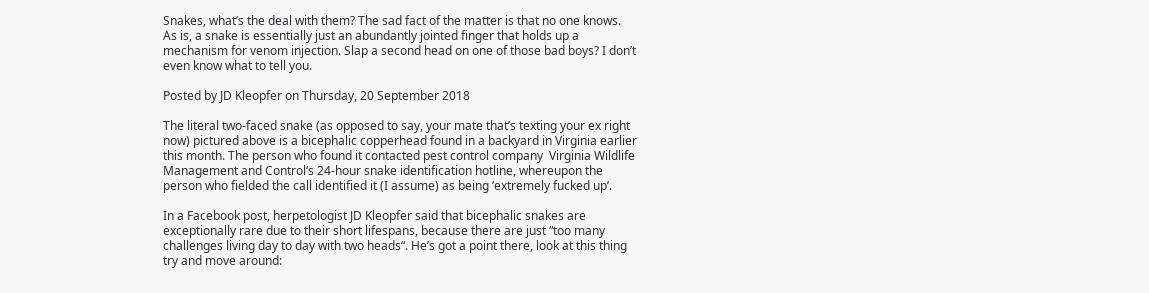Snakes, what’s the deal with them? The sad fact of the matter is that no one knows. As is, a snake is essentially just an abundantly jointed finger that holds up a mechanism for venom injection. Slap a second head on one of those bad boys? I don’t even know what to tell you.

Posted by JD Kleopfer on Thursday, 20 September 2018

The literal two-faced snake (as opposed to say, your mate that’s texting your ex right now) pictured above is a bicephalic copperhead found in a backyard in Virginia earlier this month. The person who found it contacted pest control company  Virginia Wildlife Management and Control‘s 24-hour snake identification hotline, whereupon the person who fielded the call identified it (I assume) as being ‘extremely fucked up’.

In a Facebook post, herpetologist JD Kleopfer said that bicephalic snakes are exceptionally rare due to their short lifespans, because there are just “too many challenges living day to day with two heads“. He’s got a point there, look at this thing try and move around: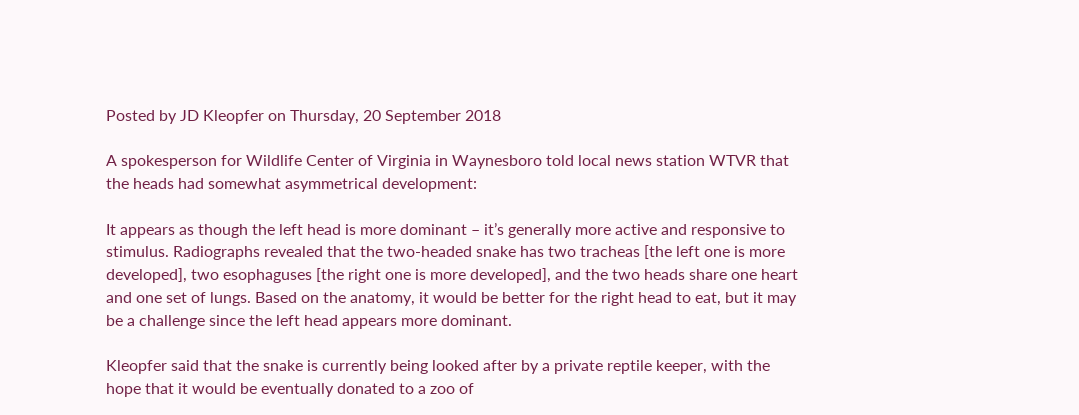Posted by JD Kleopfer on Thursday, 20 September 2018

A spokesperson for Wildlife Center of Virginia in Waynesboro told local news station WTVR that the heads had somewhat asymmetrical development:

It appears as though the left head is more dominant – it’s generally more active and responsive to stimulus. Radiographs revealed that the two-headed snake has two tracheas [the left one is more developed], two esophaguses [the right one is more developed], and the two heads share one heart and one set of lungs. Based on the anatomy, it would be better for the right head to eat, but it may be a challenge since the left head appears more dominant.

Kleopfer said that the snake is currently being looked after by a private reptile keeper, with the hope that it would be eventually donated to a zoo of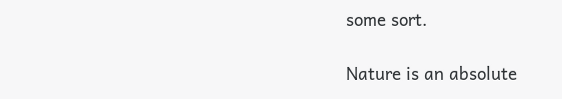some sort.

Nature is an absolute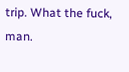trip. What the fuck, man.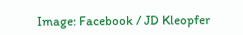Image: Facebook / JD Kleopfer